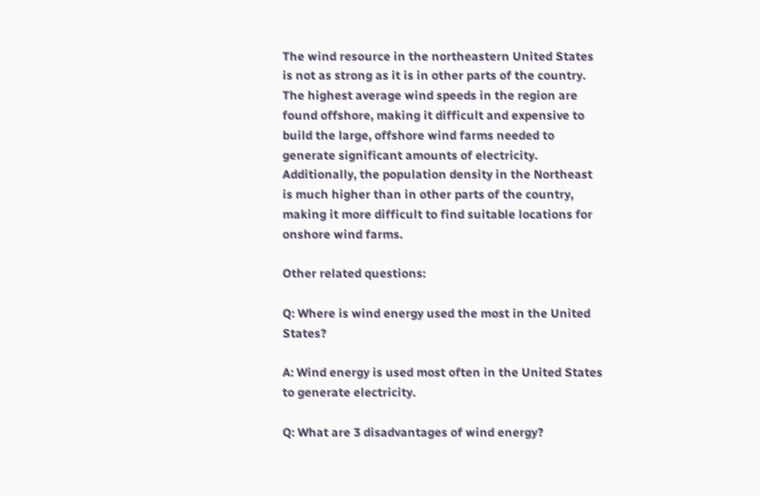The wind resource in the northeastern United States is not as strong as it is in other parts of the country. The highest average wind speeds in the region are found offshore, making it difficult and expensive to build the large, offshore wind farms needed to generate significant amounts of electricity. Additionally, the population density in the Northeast is much higher than in other parts of the country, making it more difficult to find suitable locations for onshore wind farms.

Other related questions:

Q: Where is wind energy used the most in the United States?

A: Wind energy is used most often in the United States to generate electricity.

Q: What are 3 disadvantages of wind energy?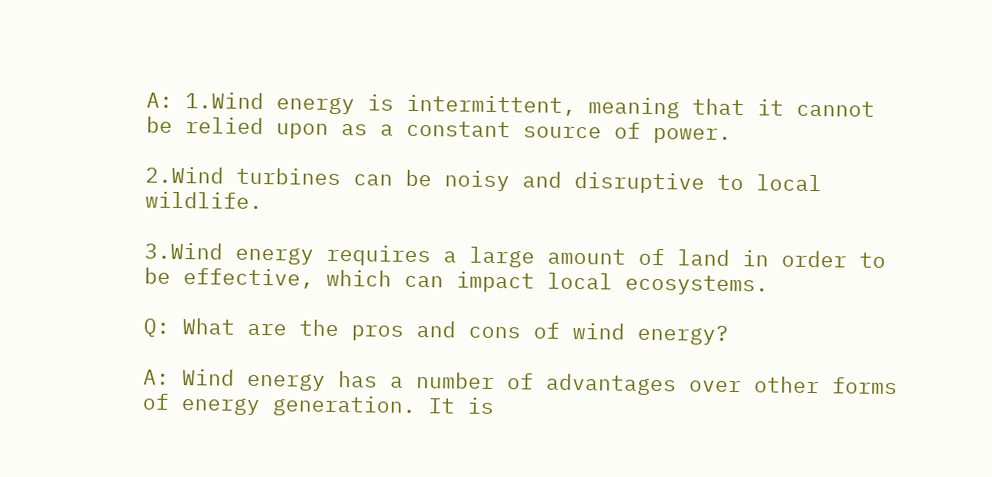A: 1.Wind energy is intermittent, meaning that it cannot be relied upon as a constant source of power.

2.Wind turbines can be noisy and disruptive to local wildlife.

3.Wind energy requires a large amount of land in order to be effective, which can impact local ecosystems.

Q: What are the pros and cons of wind energy?

A: Wind energy has a number of advantages over other forms of energy generation. It is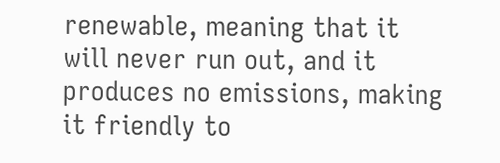renewable, meaning that it will never run out, and it produces no emissions, making it friendly to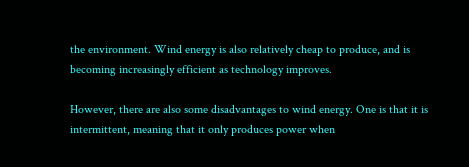the environment. Wind energy is also relatively cheap to produce, and is becoming increasingly efficient as technology improves.

However, there are also some disadvantages to wind energy. One is that it is intermittent, meaning that it only produces power when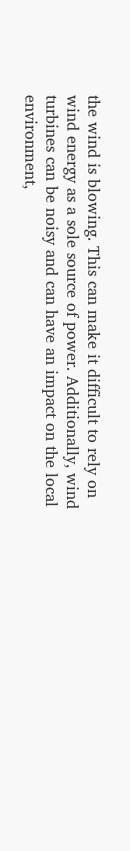the wind is blowing. This can make it difficult to rely on wind energy as a sole source of power. Additionally, wind turbines can be noisy and can have an impact on the local environment,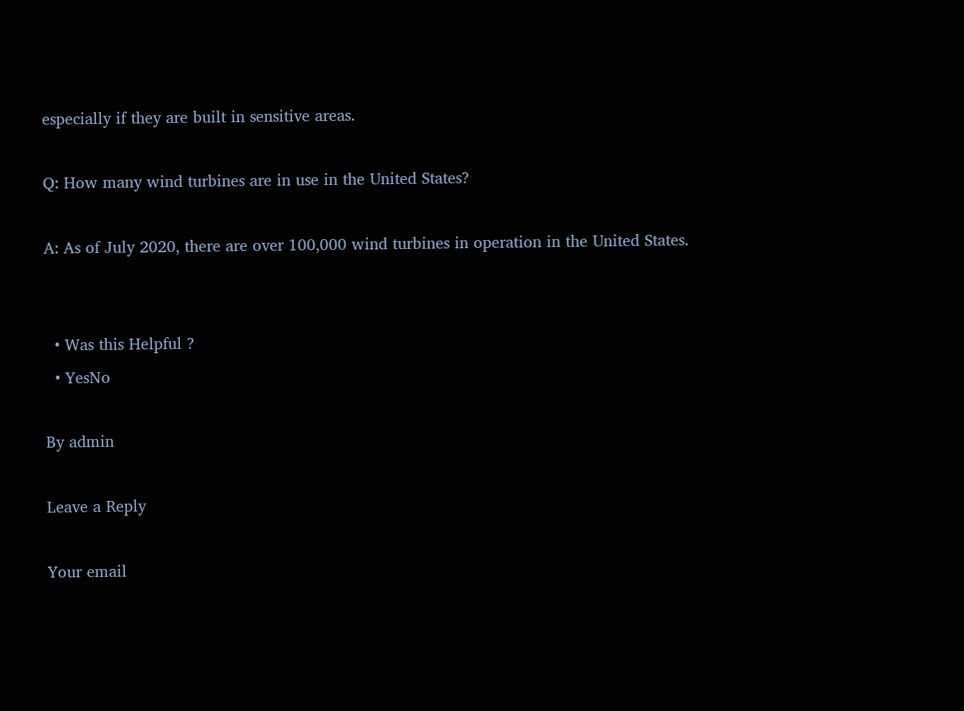especially if they are built in sensitive areas.

Q: How many wind turbines are in use in the United States?

A: As of July 2020, there are over 100,000 wind turbines in operation in the United States.


  • Was this Helpful ?
  • YesNo

By admin

Leave a Reply

Your email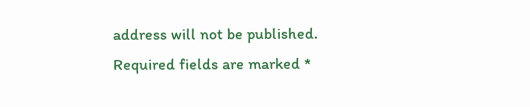address will not be published. Required fields are marked *